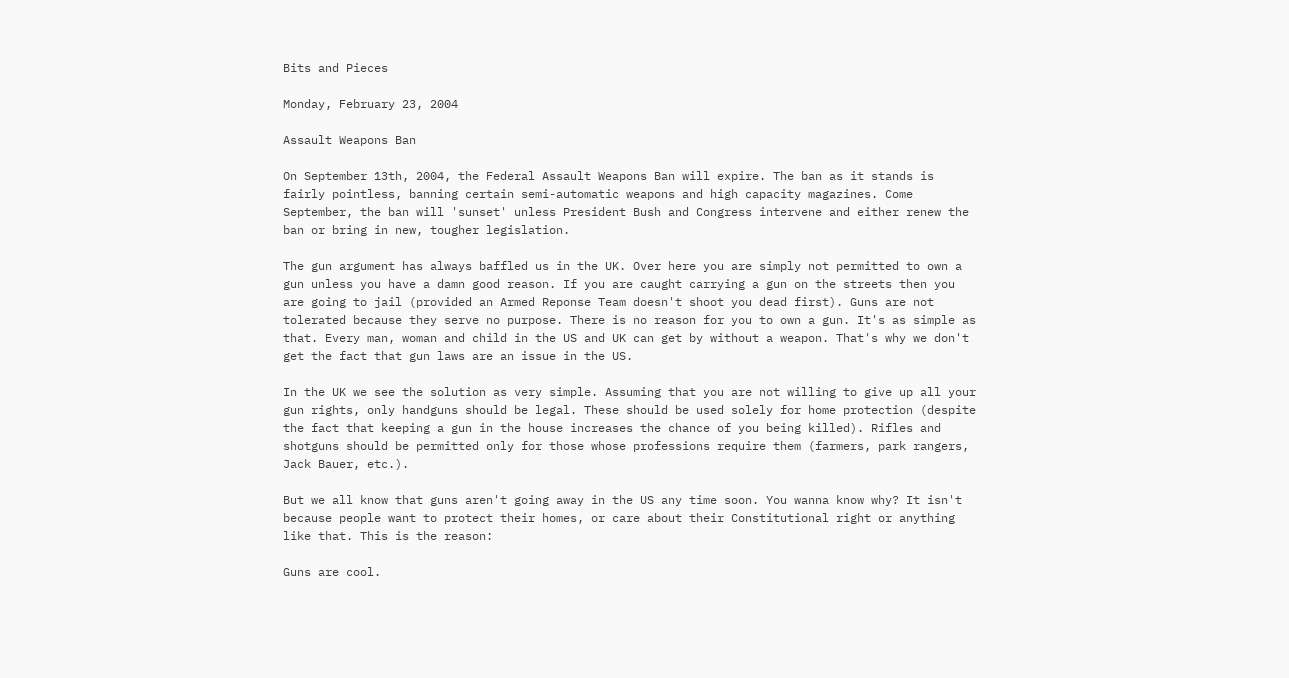Bits and Pieces

Monday, February 23, 2004

Assault Weapons Ban

On September 13th, 2004, the Federal Assault Weapons Ban will expire. The ban as it stands is fairly pointless, banning certain semi-automatic weapons and high capacity magazines. Come September, the ban will 'sunset' unless President Bush and Congress intervene and either renew the ban or bring in new, tougher legislation.

The gun argument has always baffled us in the UK. Over here you are simply not permitted to own a gun unless you have a damn good reason. If you are caught carrying a gun on the streets then you are going to jail (provided an Armed Reponse Team doesn't shoot you dead first). Guns are not tolerated because they serve no purpose. There is no reason for you to own a gun. It's as simple as that. Every man, woman and child in the US and UK can get by without a weapon. That's why we don't get the fact that gun laws are an issue in the US.

In the UK we see the solution as very simple. Assuming that you are not willing to give up all your gun rights, only handguns should be legal. These should be used solely for home protection (despite the fact that keeping a gun in the house increases the chance of you being killed). Rifles and shotguns should be permitted only for those whose professions require them (farmers, park rangers, Jack Bauer, etc.).

But we all know that guns aren't going away in the US any time soon. You wanna know why? It isn't because people want to protect their homes, or care about their Constitutional right or anything like that. This is the reason:

Guns are cool.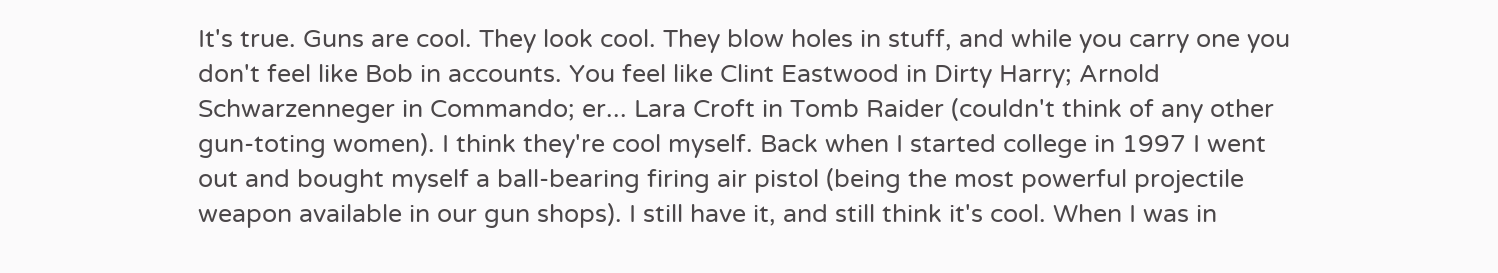It's true. Guns are cool. They look cool. They blow holes in stuff, and while you carry one you don't feel like Bob in accounts. You feel like Clint Eastwood in Dirty Harry; Arnold Schwarzenneger in Commando; er... Lara Croft in Tomb Raider (couldn't think of any other gun-toting women). I think they're cool myself. Back when I started college in 1997 I went out and bought myself a ball-bearing firing air pistol (being the most powerful projectile weapon available in our gun shops). I still have it, and still think it's cool. When I was in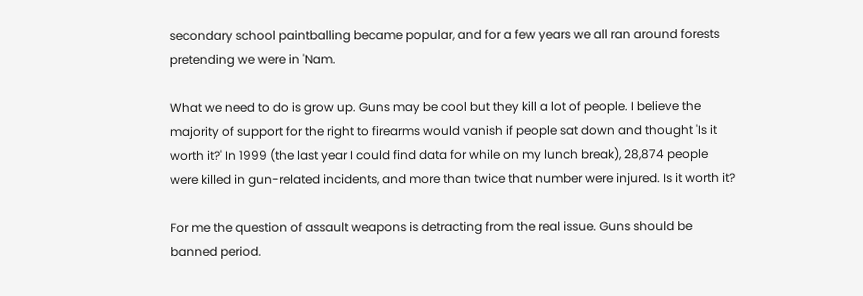secondary school paintballing became popular, and for a few years we all ran around forests pretending we were in 'Nam.

What we need to do is grow up. Guns may be cool but they kill a lot of people. I believe the majority of support for the right to firearms would vanish if people sat down and thought 'Is it worth it?' In 1999 (the last year I could find data for while on my lunch break), 28,874 people were killed in gun-related incidents, and more than twice that number were injured. Is it worth it?

For me the question of assault weapons is detracting from the real issue. Guns should be banned period.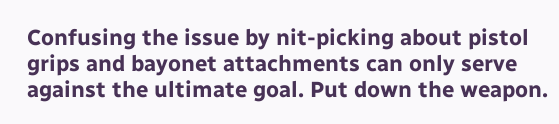Confusing the issue by nit-picking about pistol grips and bayonet attachments can only serve against the ultimate goal. Put down the weapon.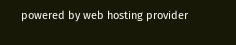powered by web hosting provider